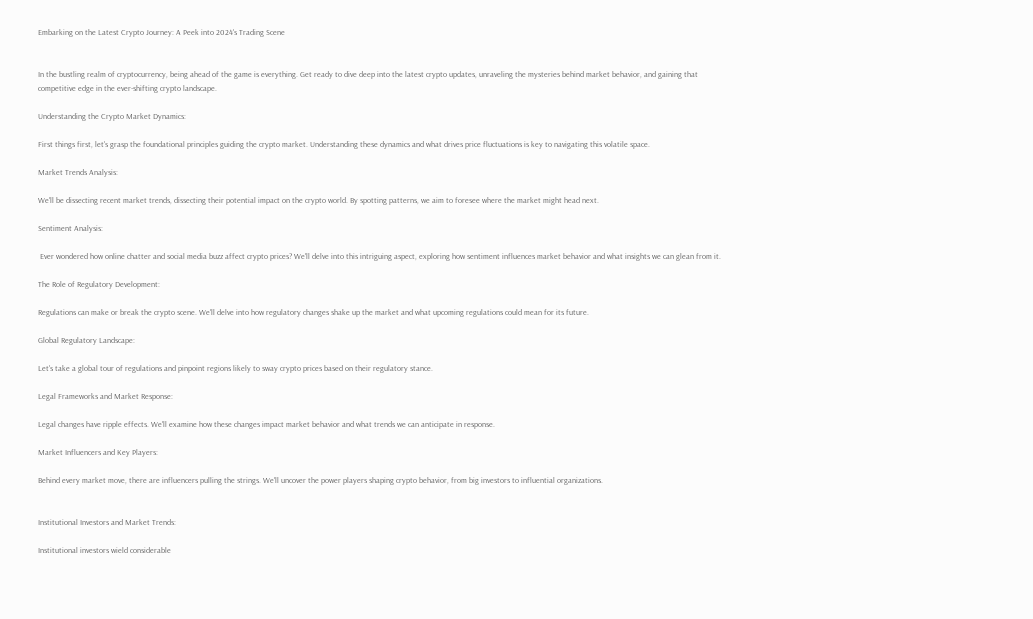Embarking on the Latest Crypto Journey: A Peek into 2024's Trading Scene


In the bustling realm of cryptocurrency, being ahead of the game is everything. Get ready to dive deep into the latest crypto updates, unraveling the mysteries behind market behavior, and gaining that competitive edge in the ever-shifting crypto landscape.

Understanding the Crypto Market Dynamics:

First things first, let's grasp the foundational principles guiding the crypto market. Understanding these dynamics and what drives price fluctuations is key to navigating this volatile space.

Market Trends Analysis:

We'll be dissecting recent market trends, dissecting their potential impact on the crypto world. By spotting patterns, we aim to foresee where the market might head next.

Sentiment Analysis:

 Ever wondered how online chatter and social media buzz affect crypto prices? We'll delve into this intriguing aspect, exploring how sentiment influences market behavior and what insights we can glean from it.

The Role of Regulatory Development:

Regulations can make or break the crypto scene. We'll delve into how regulatory changes shake up the market and what upcoming regulations could mean for its future.

Global Regulatory Landscape:

Let's take a global tour of regulations and pinpoint regions likely to sway crypto prices based on their regulatory stance.

Legal Frameworks and Market Response:

Legal changes have ripple effects. We'll examine how these changes impact market behavior and what trends we can anticipate in response.

Market Influencers and Key Players:

Behind every market move, there are influencers pulling the strings. We'll uncover the power players shaping crypto behavior, from big investors to influential organizations.


Institutional Investors and Market Trends:

Institutional investors wield considerable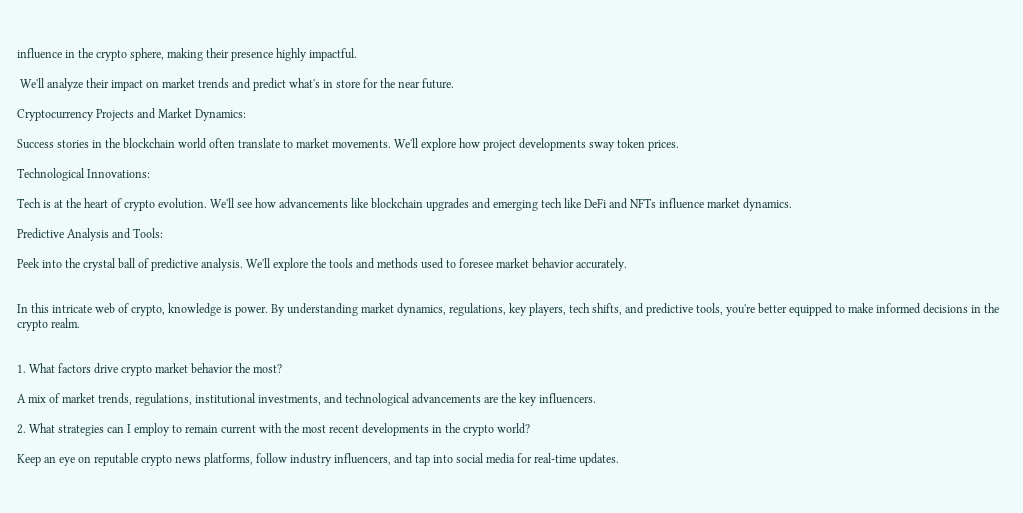influence in the crypto sphere, making their presence highly impactful.

 We'll analyze their impact on market trends and predict what's in store for the near future.

Cryptocurrency Projects and Market Dynamics:

Success stories in the blockchain world often translate to market movements. We'll explore how project developments sway token prices.

Technological Innovations:

Tech is at the heart of crypto evolution. We'll see how advancements like blockchain upgrades and emerging tech like DeFi and NFTs influence market dynamics.

Predictive Analysis and Tools:

Peek into the crystal ball of predictive analysis. We'll explore the tools and methods used to foresee market behavior accurately.


In this intricate web of crypto, knowledge is power. By understanding market dynamics, regulations, key players, tech shifts, and predictive tools, you're better equipped to make informed decisions in the crypto realm.


1. What factors drive crypto market behavior the most?

A mix of market trends, regulations, institutional investments, and technological advancements are the key influencers.

2. What strategies can I employ to remain current with the most recent developments in the crypto world?

Keep an eye on reputable crypto news platforms, follow industry influencers, and tap into social media for real-time updates.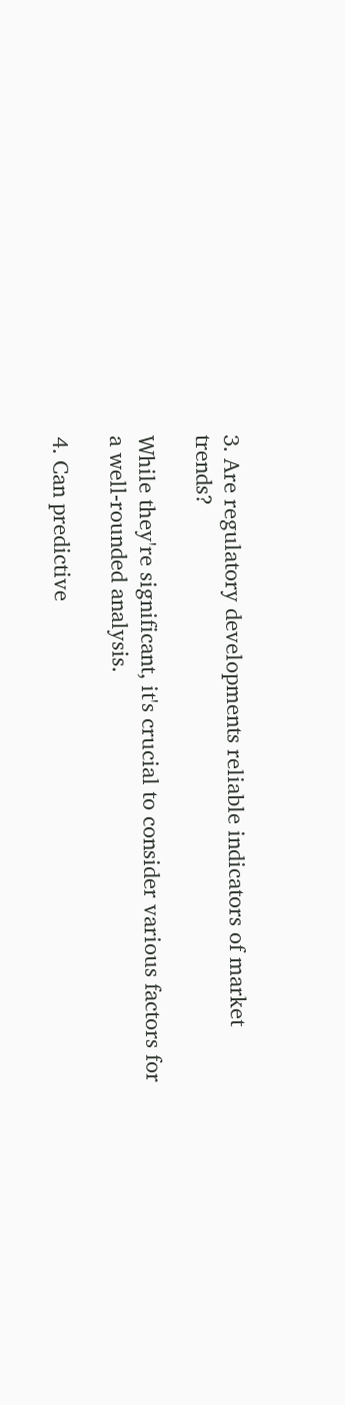3. Are regulatory developments reliable indicators of market trends?

While they're significant, it's crucial to consider various factors for a well-rounded analysis.

4. Can predictive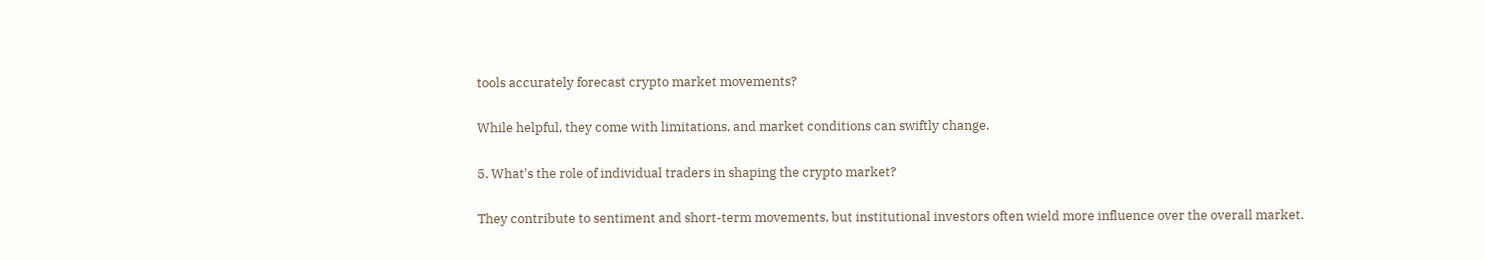tools accurately forecast crypto market movements?

While helpful, they come with limitations, and market conditions can swiftly change.

5. What's the role of individual traders in shaping the crypto market?

They contribute to sentiment and short-term movements, but institutional investors often wield more influence over the overall market.